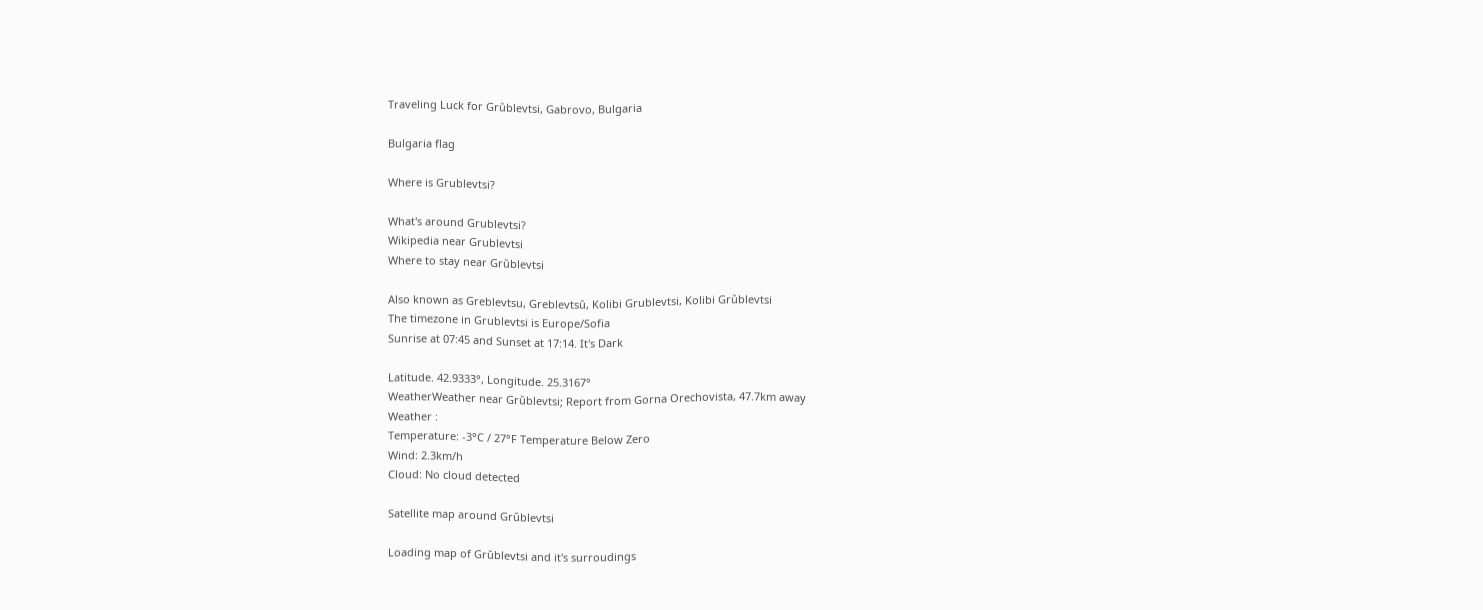Traveling Luck for Grŭblevtsi, Gabrovo, Bulgaria

Bulgaria flag

Where is Grublevtsi?

What's around Grublevtsi?
Wikipedia near Grublevtsi
Where to stay near Grŭblevtsi

Also known as Greblevtsu, Greblevtsŭ, Kolibi Grublevtsi, Kolibi Grŭblevtsi
The timezone in Grublevtsi is Europe/Sofia
Sunrise at 07:45 and Sunset at 17:14. It's Dark

Latitude. 42.9333°, Longitude. 25.3167°
WeatherWeather near Grŭblevtsi; Report from Gorna Orechovista, 47.7km away
Weather :
Temperature: -3°C / 27°F Temperature Below Zero
Wind: 2.3km/h
Cloud: No cloud detected

Satellite map around Grŭblevtsi

Loading map of Grŭblevtsi and it's surroudings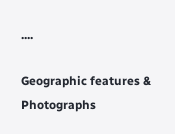....

Geographic features & Photographs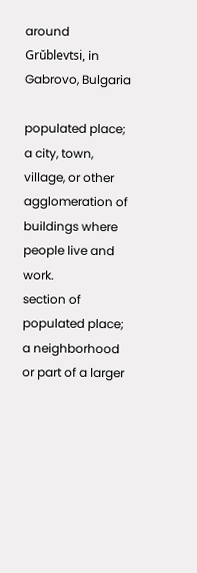around Grŭblevtsi, in Gabrovo, Bulgaria

populated place;
a city, town, village, or other agglomeration of buildings where people live and work.
section of populated place;
a neighborhood or part of a larger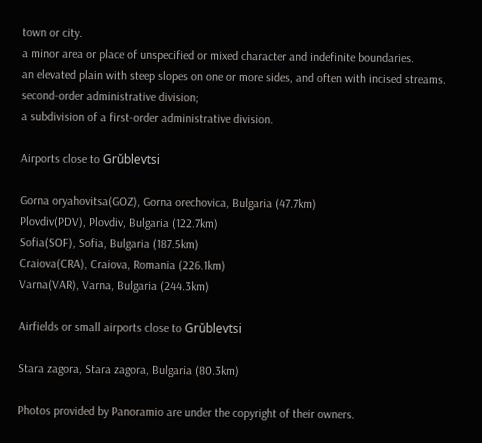town or city.
a minor area or place of unspecified or mixed character and indefinite boundaries.
an elevated plain with steep slopes on one or more sides, and often with incised streams.
second-order administrative division;
a subdivision of a first-order administrative division.

Airports close to Grŭblevtsi

Gorna oryahovitsa(GOZ), Gorna orechovica, Bulgaria (47.7km)
Plovdiv(PDV), Plovdiv, Bulgaria (122.7km)
Sofia(SOF), Sofia, Bulgaria (187.5km)
Craiova(CRA), Craiova, Romania (226.1km)
Varna(VAR), Varna, Bulgaria (244.3km)

Airfields or small airports close to Grŭblevtsi

Stara zagora, Stara zagora, Bulgaria (80.3km)

Photos provided by Panoramio are under the copyright of their owners.